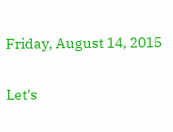Friday, August 14, 2015

Let's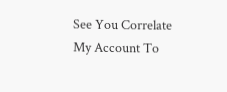See You Correlate My Account To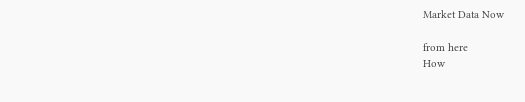Market Data Now

from here
How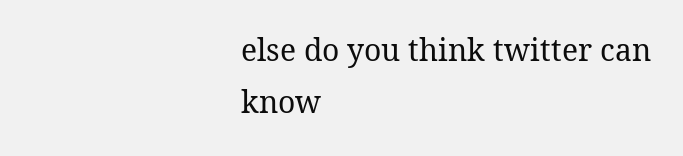else do you think twitter can know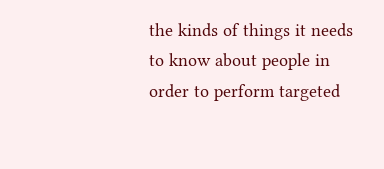the kinds of things it needs to know about people in order to perform targeted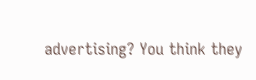advertising? You think they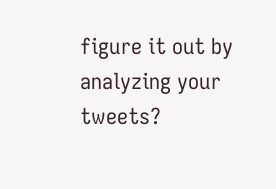figure it out by analyzing your tweets?